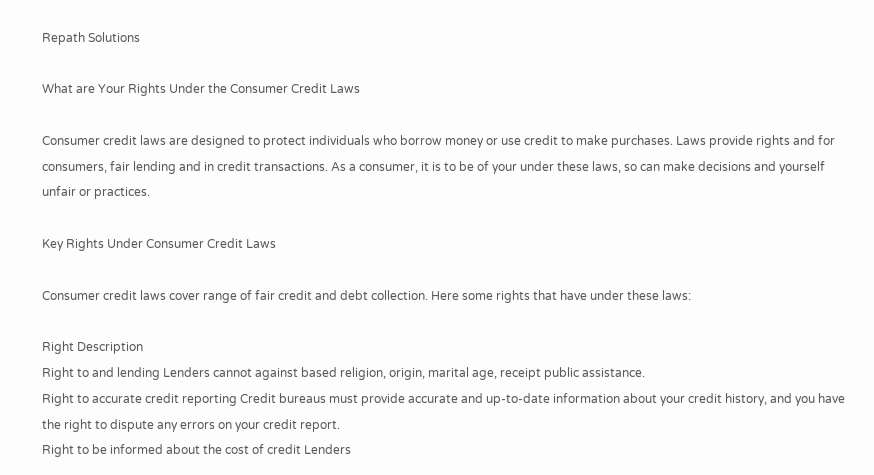Repath Solutions

What are Your Rights Under the Consumer Credit Laws

Consumer credit laws are designed to protect individuals who borrow money or use credit to make purchases. Laws provide rights and for consumers, fair lending and in credit transactions. As a consumer, it is to be of your under these laws, so can make decisions and yourself unfair or practices.

Key Rights Under Consumer Credit Laws

Consumer credit laws cover range of fair credit and debt collection. Here some rights that have under these laws:

Right Description
Right to and lending Lenders cannot against based religion, origin, marital age, receipt public assistance.
Right to accurate credit reporting Credit bureaus must provide accurate and up-to-date information about your credit history, and you have the right to dispute any errors on your credit report.
Right to be informed about the cost of credit Lenders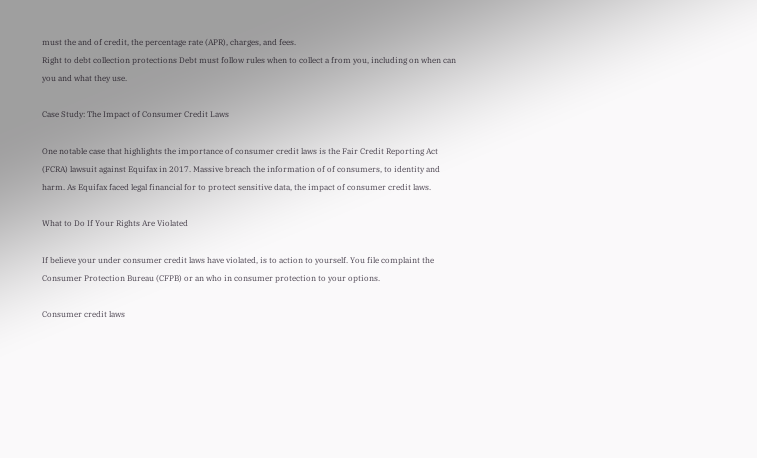must the and of credit, the percentage rate (APR), charges, and fees.
Right to debt collection protections Debt must follow rules when to collect a from you, including on when can you and what they use.

Case Study: The Impact of Consumer Credit Laws

One notable case that highlights the importance of consumer credit laws is the Fair Credit Reporting Act (FCRA) lawsuit against Equifax in 2017. Massive breach the information of of consumers, to identity and harm. As Equifax faced legal financial for to protect sensitive data, the impact of consumer credit laws.

What to Do If Your Rights Are Violated

If believe your under consumer credit laws have violated, is to action to yourself. You file complaint the Consumer Protection Bureau (CFPB) or an who in consumer protection to your options.

Consumer credit laws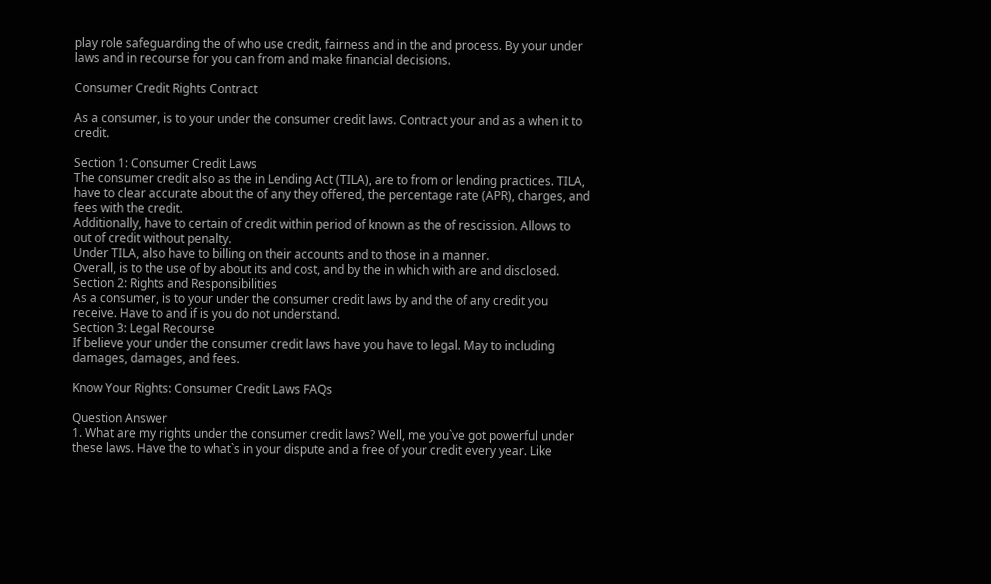play role safeguarding the of who use credit, fairness and in the and process. By your under laws and in recourse for you can from and make financial decisions.

Consumer Credit Rights Contract

As a consumer, is to your under the consumer credit laws. Contract your and as a when it to credit.

Section 1: Consumer Credit Laws
The consumer credit also as the in Lending Act (TILA), are to from or lending practices. TILA, have to clear accurate about the of any they offered, the percentage rate (APR), charges, and fees with the credit.
Additionally, have to certain of credit within period of known as the of rescission. Allows to out of credit without penalty.
Under TILA, also have to billing on their accounts and to those in a manner.
Overall, is to the use of by about its and cost, and by the in which with are and disclosed.
Section 2: Rights and Responsibilities
As a consumer, is to your under the consumer credit laws by and the of any credit you receive. Have to and if is you do not understand.
Section 3: Legal Recourse
If believe your under the consumer credit laws have you have to legal. May to including damages, damages, and fees.

Know Your Rights: Consumer Credit Laws FAQs

Question Answer
1. What are my rights under the consumer credit laws? Well, me you`ve got powerful under these laws. Have the to what`s in your dispute and a free of your credit every year. Like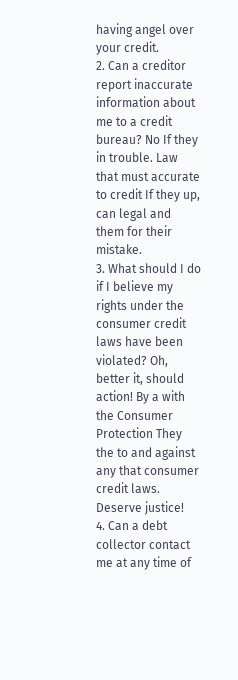having angel over your credit.
2. Can a creditor report inaccurate information about me to a credit bureau? No If they in trouble. Law that must accurate to credit If they up, can legal and them for their mistake.
3. What should I do if I believe my rights under the consumer credit laws have been violated? Oh, better it, should action! By a with the Consumer Protection They the to and against any that consumer credit laws. Deserve justice!
4. Can a debt collector contact me at any time of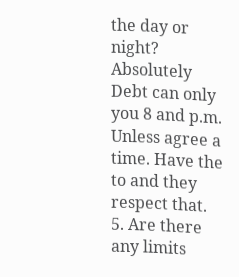the day or night? Absolutely Debt can only you 8 and p.m. Unless agree a time. Have the to and they respect that.
5. Are there any limits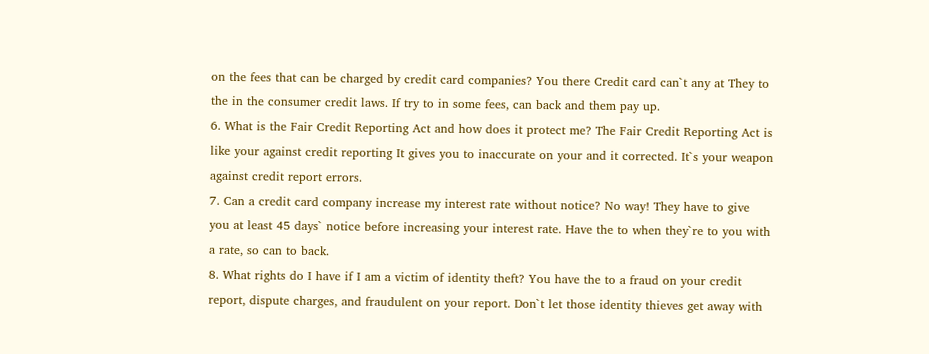on the fees that can be charged by credit card companies? You there Credit card can`t any at They to the in the consumer credit laws. If try to in some fees, can back and them pay up.
6. What is the Fair Credit Reporting Act and how does it protect me? The Fair Credit Reporting Act is like your against credit reporting It gives you to inaccurate on your and it corrected. It`s your weapon against credit report errors.
7. Can a credit card company increase my interest rate without notice? No way! They have to give you at least 45 days` notice before increasing your interest rate. Have the to when they`re to you with a rate, so can to back.
8. What rights do I have if I am a victim of identity theft? You have the to a fraud on your credit report, dispute charges, and fraudulent on your report. Don`t let those identity thieves get away with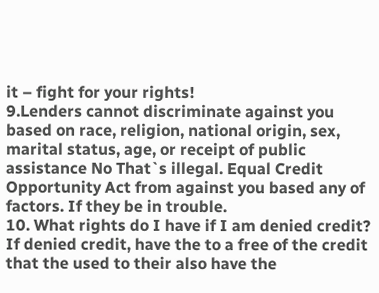it – fight for your rights!
9.Lenders cannot discriminate against you based on race, religion, national origin, sex, marital status, age, or receipt of public assistance No That`s illegal. Equal Credit Opportunity Act from against you based any of factors. If they be in trouble.
10. What rights do I have if I am denied credit? If denied credit, have the to a free of the credit that the used to their also have the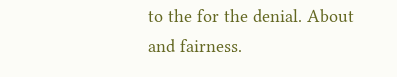to the for the denial. About and fairness.